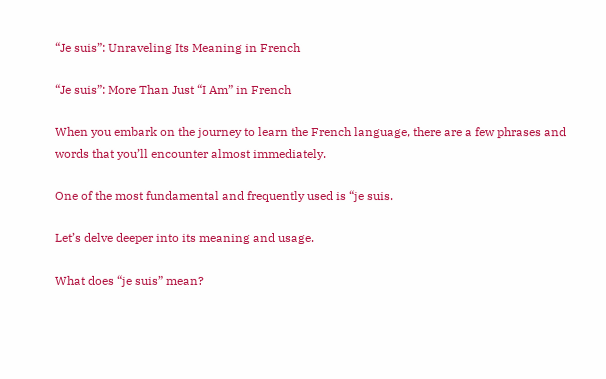“Je suis”: Unraveling Its Meaning in French

“Je suis”: More Than Just “I Am” in French

When you embark on the journey to learn the French language, there are a few phrases and words that you’ll encounter almost immediately.

One of the most fundamental and frequently used is “je suis.

Let’s delve deeper into its meaning and usage.

What does “je suis” mean?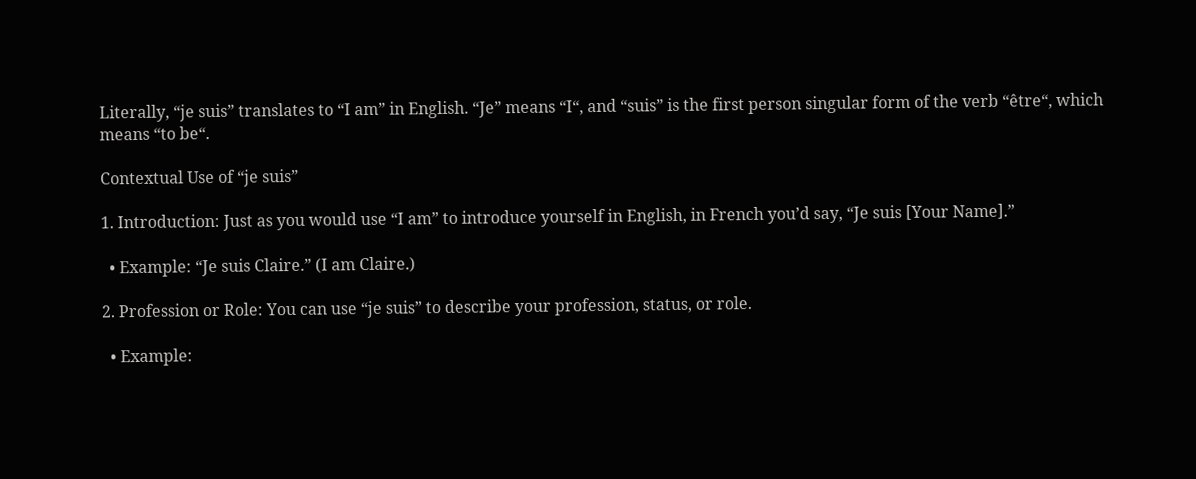Literally, “je suis” translates to “I am” in English. “Je” means “I“, and “suis” is the first person singular form of the verb “être“, which means “to be“.

Contextual Use of “je suis”

1. Introduction: Just as you would use “I am” to introduce yourself in English, in French you’d say, “Je suis [Your Name].”

  • Example: “Je suis Claire.” (I am Claire.)

2. Profession or Role: You can use “je suis” to describe your profession, status, or role.

  • Example: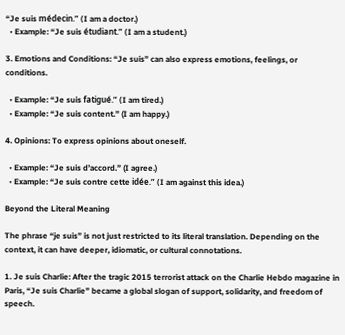“Je suis médecin.” (I am a doctor.)
  • Example: “Je suis étudiant.” (I am a student.)

3. Emotions and Conditions: “Je suis” can also express emotions, feelings, or conditions.

  • Example: “Je suis fatigué.” (I am tired.)
  • Example: “Je suis content.” (I am happy.)

4. Opinions: To express opinions about oneself.

  • Example: “Je suis d’accord.” (I agree.)
  • Example: “Je suis contre cette idée.” (I am against this idea.)

Beyond the Literal Meaning

The phrase “je suis” is not just restricted to its literal translation. Depending on the context, it can have deeper, idiomatic, or cultural connotations.

1. Je suis Charlie: After the tragic 2015 terrorist attack on the Charlie Hebdo magazine in Paris, “Je suis Charlie” became a global slogan of support, solidarity, and freedom of speech.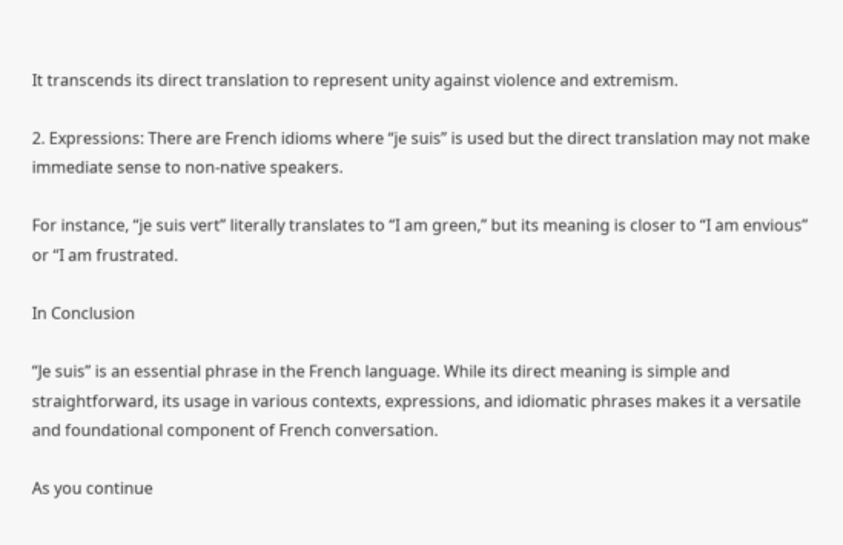It transcends its direct translation to represent unity against violence and extremism.

2. Expressions: There are French idioms where “je suis” is used but the direct translation may not make immediate sense to non-native speakers.

For instance, “je suis vert” literally translates to “I am green,” but its meaning is closer to “I am envious” or “I am frustrated.

In Conclusion

“Je suis” is an essential phrase in the French language. While its direct meaning is simple and straightforward, its usage in various contexts, expressions, and idiomatic phrases makes it a versatile and foundational component of French conversation.

As you continue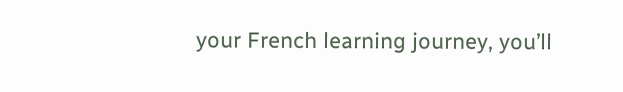your French learning journey, you’ll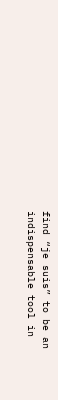find “je suis” to be an indispensable tool in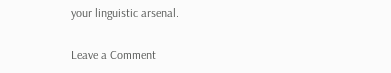your linguistic arsenal.

Leave a Comment